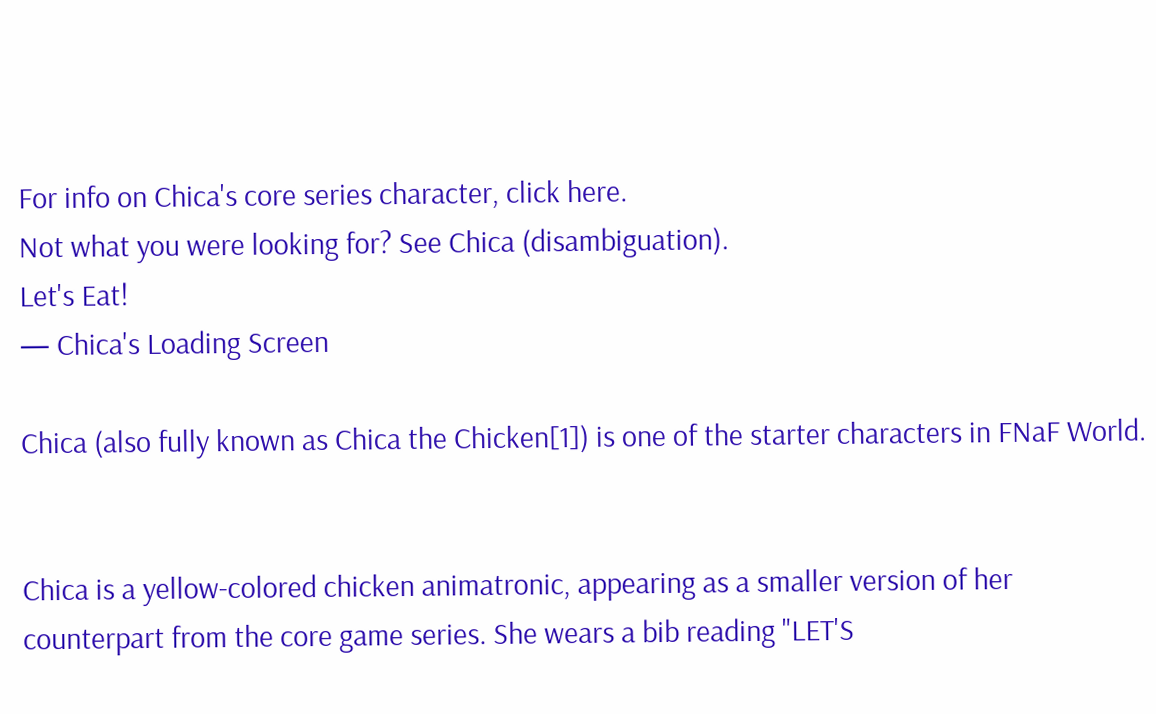For info on Chica's core series character, click here.
Not what you were looking for? See Chica (disambiguation).
Let's Eat!
— Chica's Loading Screen

Chica (also fully known as Chica the Chicken[1]) is one of the starter characters in FNaF World.


Chica is a yellow-colored chicken animatronic, appearing as a smaller version of her counterpart from the core game series. She wears a bib reading "LET'S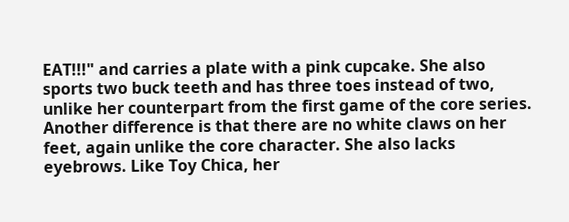EAT!!!" and carries a plate with a pink cupcake. She also sports two buck teeth and has three toes instead of two, unlike her counterpart from the first game of the core series. Another difference is that there are no white claws on her feet, again unlike the core character. She also lacks eyebrows. Like Toy Chica, her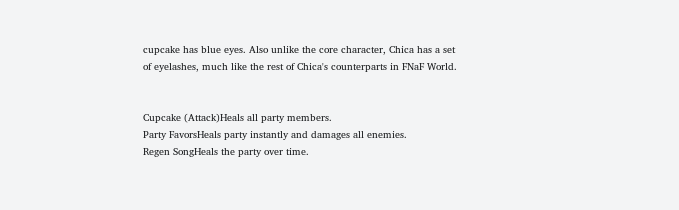cupcake has blue eyes. Also unlike the core character, Chica has a set of eyelashes, much like the rest of Chica's counterparts in FNaF World.


Cupcake (Attack)Heals all party members.
Party FavorsHeals party instantly and damages all enemies.
Regen SongHeals the party over time.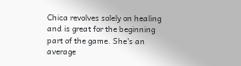Chica revolves solely on healing and is great for the beginning part of the game. She's an average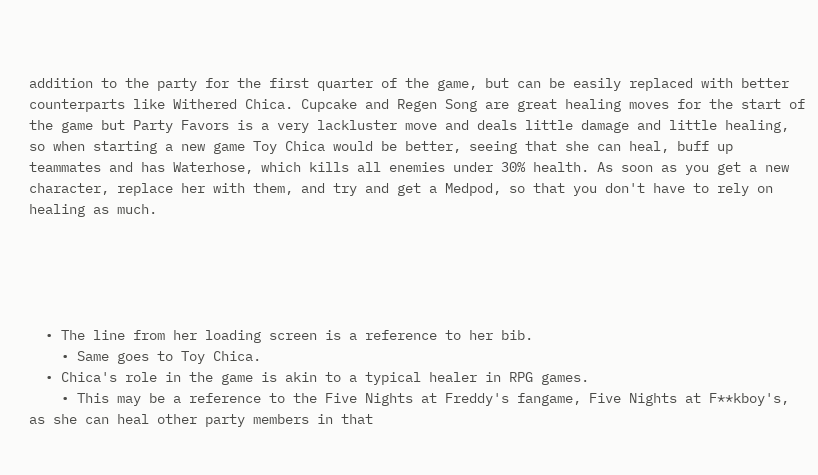addition to the party for the first quarter of the game, but can be easily replaced with better counterparts like Withered Chica. Cupcake and Regen Song are great healing moves for the start of the game but Party Favors is a very lackluster move and deals little damage and little healing, so when starting a new game Toy Chica would be better, seeing that she can heal, buff up teammates and has Waterhose, which kills all enemies under 30% health. As soon as you get a new character, replace her with them, and try and get a Medpod, so that you don't have to rely on healing as much.





  • The line from her loading screen is a reference to her bib.
    • Same goes to Toy Chica.
  • Chica's role in the game is akin to a typical healer in RPG games.
    • This may be a reference to the Five Nights at Freddy's fangame, Five Nights at F**kboy's, as she can heal other party members in that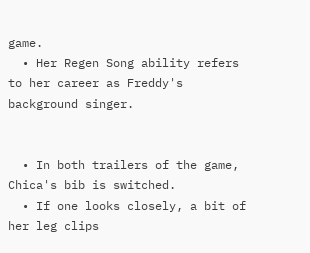game.
  • Her Regen Song ability refers to her career as Freddy's background singer.


  • In both trailers of the game, Chica's bib is switched.
  • If one looks closely, a bit of her leg clips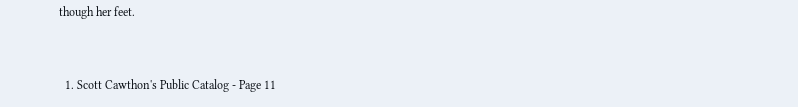though her feet.


  1. Scott Cawthon's Public Catalog - Page 11